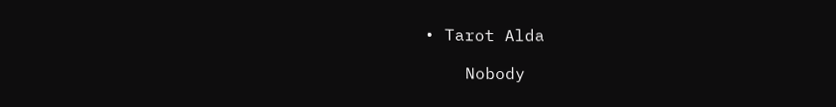• Tarot Alda

    Nobody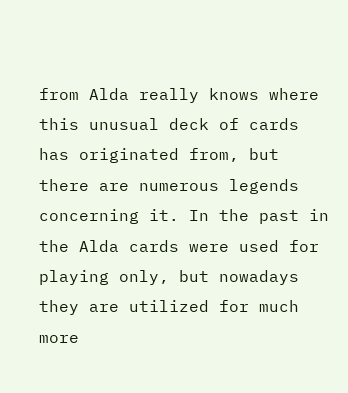from Alda really knows where this unusual deck of cards has originated from, but there are numerous legends concerning it. In the past in the Alda cards were used for playing only, but nowadays they are utilized for much more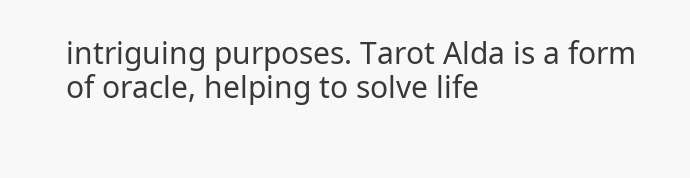intriguing purposes. Tarot Alda is a form of oracle, helping to solve life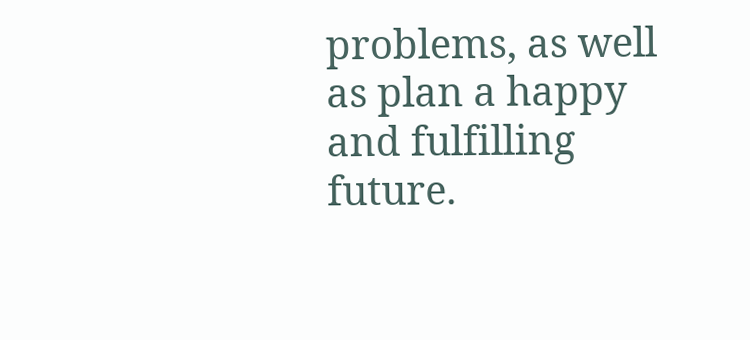problems, as well as plan a happy and fulfilling future.